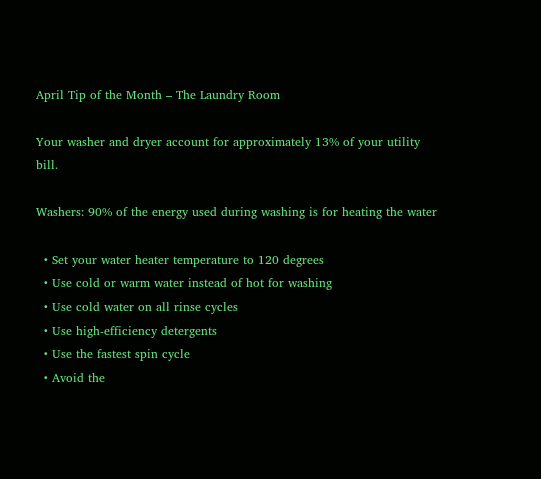April Tip of the Month – The Laundry Room

Your washer and dryer account for approximately 13% of your utility bill.

Washers: 90% of the energy used during washing is for heating the water

  • Set your water heater temperature to 120 degrees
  • Use cold or warm water instead of hot for washing
  • Use cold water on all rinse cycles
  • Use high-efficiency detergents
  • Use the fastest spin cycle
  • Avoid the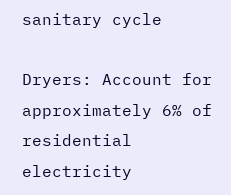sanitary cycle

Dryers: Account for approximately 6% of residential electricity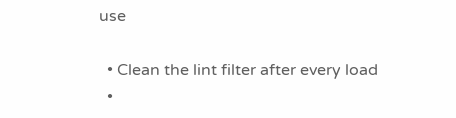use

  • Clean the lint filter after every load
  •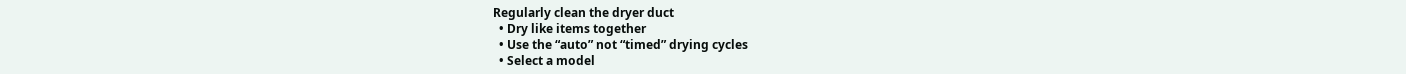Regularly clean the dryer duct
  • Dry like items together
  • Use the “auto” not “timed” drying cycles
  • Select a model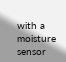with a moisture sensor